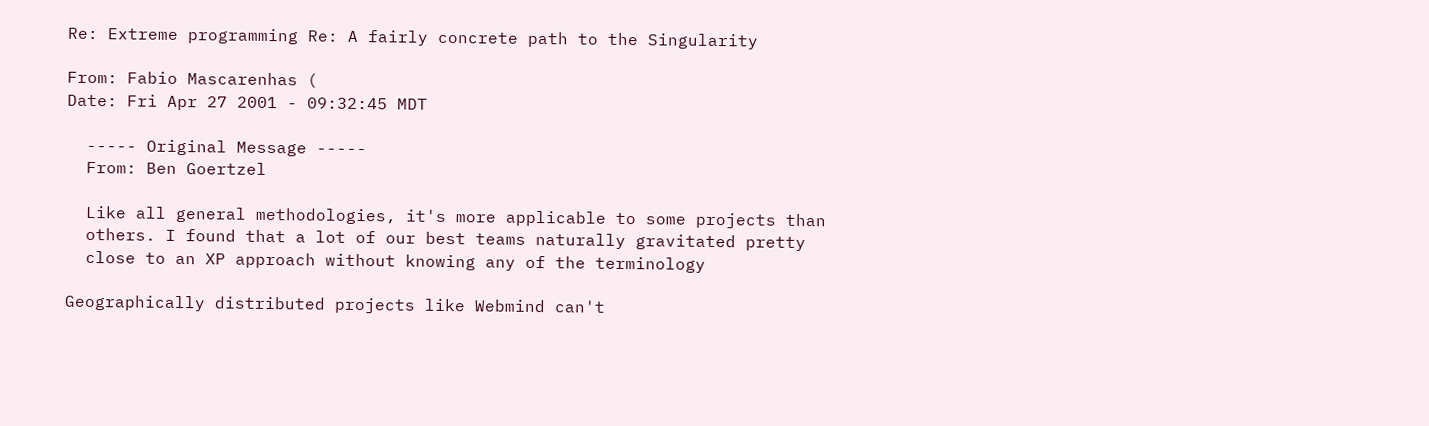Re: Extreme programming Re: A fairly concrete path to the Singularity

From: Fabio Mascarenhas (
Date: Fri Apr 27 2001 - 09:32:45 MDT

  ----- Original Message -----
  From: Ben Goertzel

  Like all general methodologies, it's more applicable to some projects than
  others. I found that a lot of our best teams naturally gravitated pretty
  close to an XP approach without knowing any of the terminology

Geographically distributed projects like Webmind can't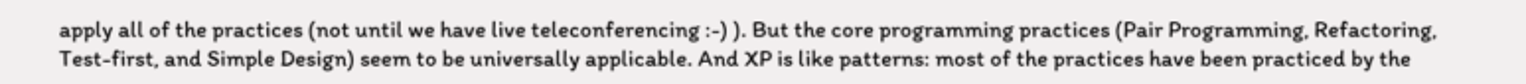apply all of the practices (not until we have live teleconferencing :-) ). But the core programming practices (Pair Programming, Refactoring, Test-first, and Simple Design) seem to be universally applicable. And XP is like patterns: most of the practices have been practiced by the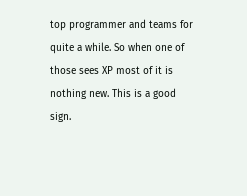top programmer and teams for quite a while. So when one of those sees XP most of it is nothing new. This is a good sign.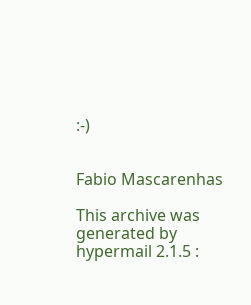:-)


Fabio Mascarenhas

This archive was generated by hypermail 2.1.5 :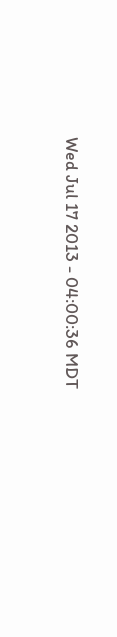Wed Jul 17 2013 - 04:00:36 MDT